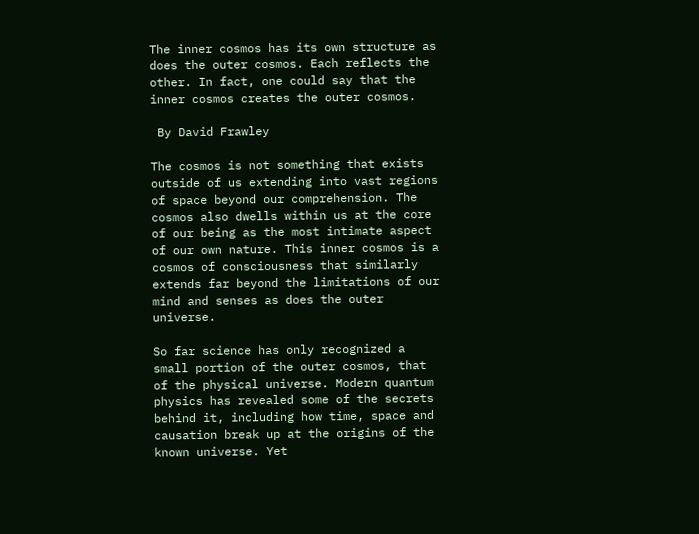The inner cosmos has its own structure as does the outer cosmos. Each reflects the other. In fact, one could say that the inner cosmos creates the outer cosmos.

 By David Frawley

The cosmos is not something that exists outside of us extending into vast regions of space beyond our comprehension. The cosmos also dwells within us at the core of our being as the most intimate aspect of our own nature. This inner cosmos is a cosmos of consciousness that similarly extends far beyond the limitations of our mind and senses as does the outer universe.

So far science has only recognized a small portion of the outer cosmos, that of the physical universe. Modern quantum physics has revealed some of the secrets behind it, including how time, space and causation break up at the origins of the known universe. Yet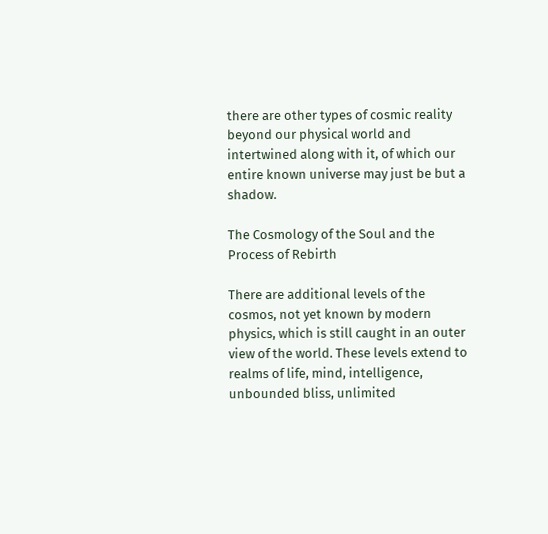there are other types of cosmic reality beyond our physical world and intertwined along with it, of which our entire known universe may just be but a shadow.

The Cosmology of the Soul and the Process of Rebirth

There are additional levels of the cosmos, not yet known by modern physics, which is still caught in an outer view of the world. These levels extend to realms of life, mind, intelligence, unbounded bliss, unlimited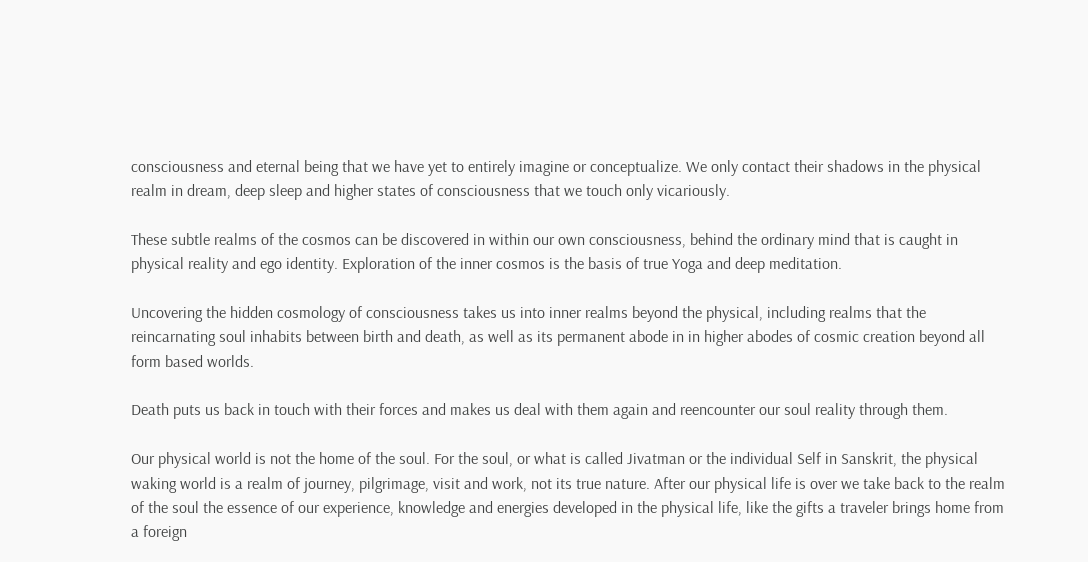consciousness and eternal being that we have yet to entirely imagine or conceptualize. We only contact their shadows in the physical realm in dream, deep sleep and higher states of consciousness that we touch only vicariously.

These subtle realms of the cosmos can be discovered in within our own consciousness, behind the ordinary mind that is caught in physical reality and ego identity. Exploration of the inner cosmos is the basis of true Yoga and deep meditation.

Uncovering the hidden cosmology of consciousness takes us into inner realms beyond the physical, including realms that the reincarnating soul inhabits between birth and death, as well as its permanent abode in in higher abodes of cosmic creation beyond all form based worlds.

Death puts us back in touch with their forces and makes us deal with them again and reencounter our soul reality through them.

Our physical world is not the home of the soul. For the soul, or what is called Jivatman or the individual Self in Sanskrit, the physical waking world is a realm of journey, pilgrimage, visit and work, not its true nature. After our physical life is over we take back to the realm of the soul the essence of our experience, knowledge and energies developed in the physical life, like the gifts a traveler brings home from a foreign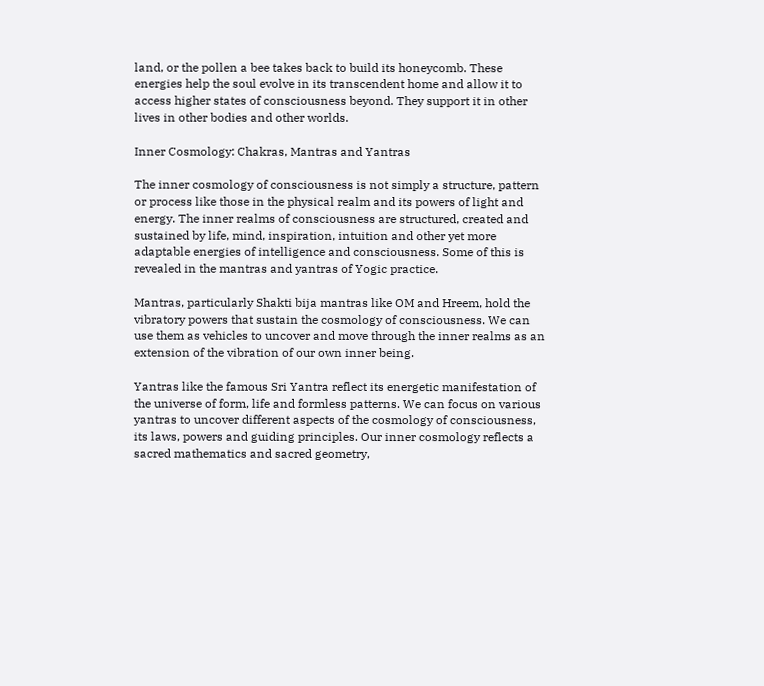land, or the pollen a bee takes back to build its honeycomb. These energies help the soul evolve in its transcendent home and allow it to access higher states of consciousness beyond. They support it in other lives in other bodies and other worlds.

Inner Cosmology: Chakras, Mantras and Yantras

The inner cosmology of consciousness is not simply a structure, pattern or process like those in the physical realm and its powers of light and energy. The inner realms of consciousness are structured, created and sustained by life, mind, inspiration, intuition and other yet more adaptable energies of intelligence and consciousness. Some of this is revealed in the mantras and yantras of Yogic practice.

Mantras, particularly Shakti bija mantras like OM and Hreem, hold the vibratory powers that sustain the cosmology of consciousness. We can use them as vehicles to uncover and move through the inner realms as an extension of the vibration of our own inner being.

Yantras like the famous Sri Yantra reflect its energetic manifestation of the universe of form, life and formless patterns. We can focus on various yantras to uncover different aspects of the cosmology of consciousness, its laws, powers and guiding principles. Our inner cosmology reflects a sacred mathematics and sacred geometry,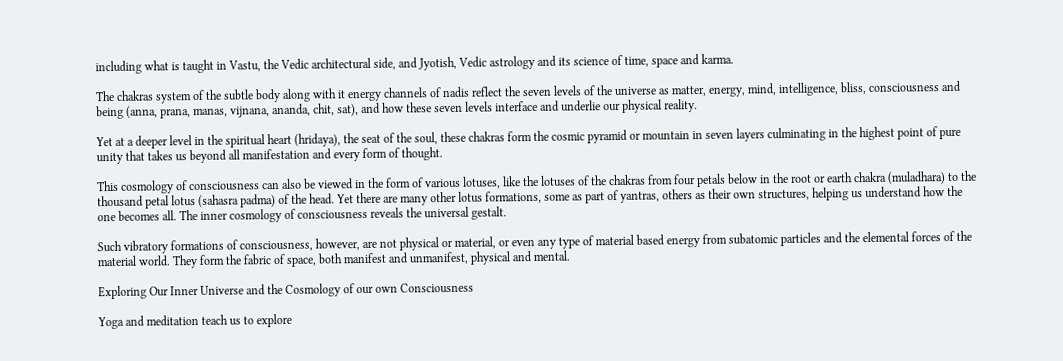including what is taught in Vastu, the Vedic architectural side, and Jyotish, Vedic astrology and its science of time, space and karma.

The chakras system of the subtle body along with it energy channels of nadis reflect the seven levels of the universe as matter, energy, mind, intelligence, bliss, consciousness and being (anna, prana, manas, vijnana, ananda, chit, sat), and how these seven levels interface and underlie our physical reality.

Yet at a deeper level in the spiritual heart (hridaya), the seat of the soul, these chakras form the cosmic pyramid or mountain in seven layers culminating in the highest point of pure unity that takes us beyond all manifestation and every form of thought.

This cosmology of consciousness can also be viewed in the form of various lotuses, like the lotuses of the chakras from four petals below in the root or earth chakra (muladhara) to the thousand petal lotus (sahasra padma) of the head. Yet there are many other lotus formations, some as part of yantras, others as their own structures, helping us understand how the one becomes all. The inner cosmology of consciousness reveals the universal gestalt.

Such vibratory formations of consciousness, however, are not physical or material, or even any type of material based energy from subatomic particles and the elemental forces of the material world. They form the fabric of space, both manifest and unmanifest, physical and mental.

Exploring Our Inner Universe and the Cosmology of our own Consciousness

Yoga and meditation teach us to explore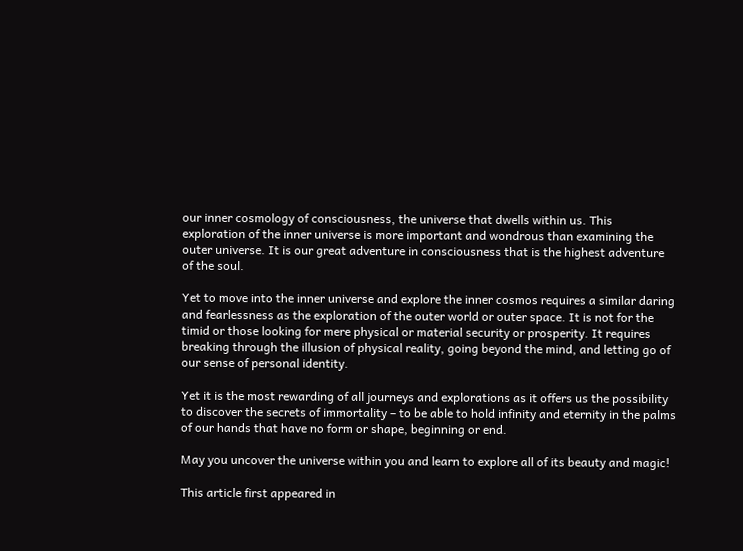our inner cosmology of consciousness, the universe that dwells within us. This exploration of the inner universe is more important and wondrous than examining the outer universe. It is our great adventure in consciousness that is the highest adventure of the soul.

Yet to move into the inner universe and explore the inner cosmos requires a similar daring and fearlessness as the exploration of the outer world or outer space. It is not for the timid or those looking for mere physical or material security or prosperity. It requires breaking through the illusion of physical reality, going beyond the mind, and letting go of our sense of personal identity.

Yet it is the most rewarding of all journeys and explorations as it offers us the possibility to discover the secrets of immortality – to be able to hold infinity and eternity in the palms of our hands that have no form or shape, beginning or end.

May you uncover the universe within you and learn to explore all of its beauty and magic!

This article first appeared in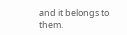and it belongs to them.